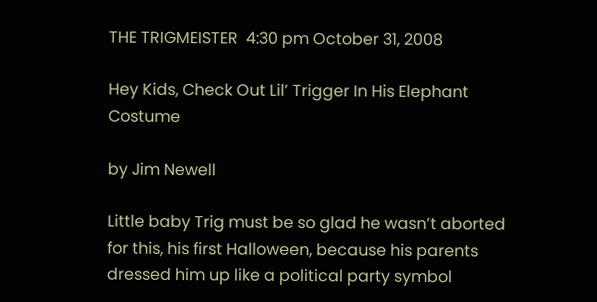THE TRIGMEISTER  4:30 pm October 31, 2008

Hey Kids, Check Out Lil’ Trigger In His Elephant Costume

by Jim Newell

Little baby Trig must be so glad he wasn’t aborted for this, his first Halloween, because his parents dressed him up like a political party symbol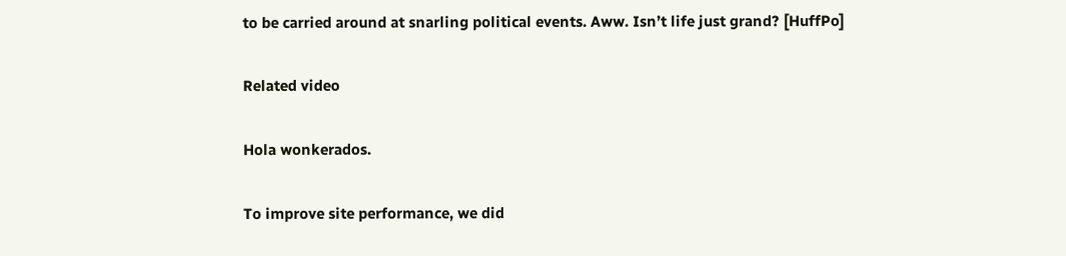to be carried around at snarling political events. Aww. Isn’t life just grand? [HuffPo]

Related video

Hola wonkerados.

To improve site performance, we did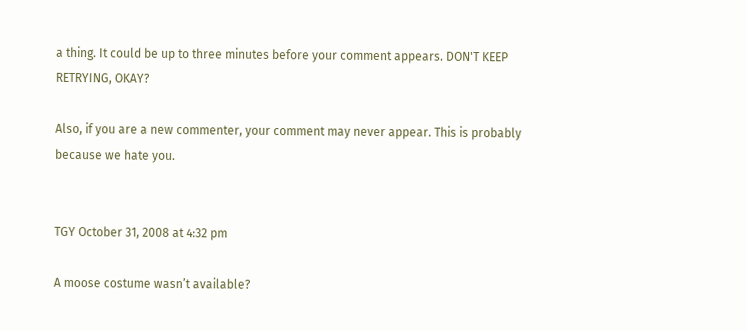a thing. It could be up to three minutes before your comment appears. DON'T KEEP RETRYING, OKAY?

Also, if you are a new commenter, your comment may never appear. This is probably because we hate you.


TGY October 31, 2008 at 4:32 pm

A moose costume wasn’t available?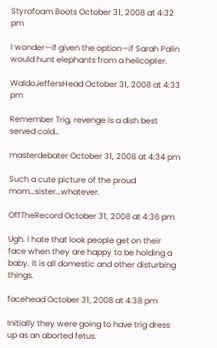Styrofoam Boots October 31, 2008 at 4:32 pm

I wonder—if given the option—if Sarah Palin would hunt elephants from a helicopter.

WaldoJeffersHead October 31, 2008 at 4:33 pm

Remember Trig, revenge is a dish best served cold…

masterdebater October 31, 2008 at 4:34 pm

Such a cute picture of the proud mom…sister…whatever.

OffTheRecord October 31, 2008 at 4:36 pm

Ugh. I hate that look people get on their face when they are happy to be holding a baby. It is all domestic and other disturbing things.

facehead October 31, 2008 at 4:38 pm

Initially they were going to have trig dress up as an aborted fetus.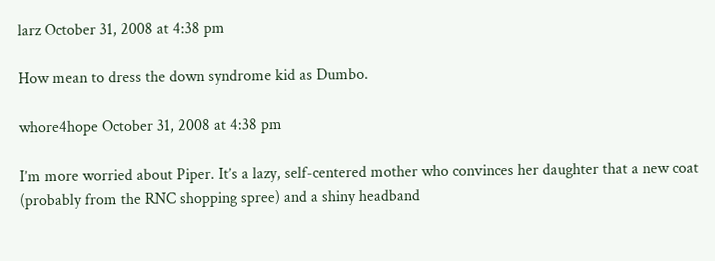larz October 31, 2008 at 4:38 pm

How mean to dress the down syndrome kid as Dumbo.

whore4hope October 31, 2008 at 4:38 pm

I’m more worried about Piper. It’s a lazy, self-centered mother who convinces her daughter that a new coat (probably from the RNC shopping spree) and a shiny headband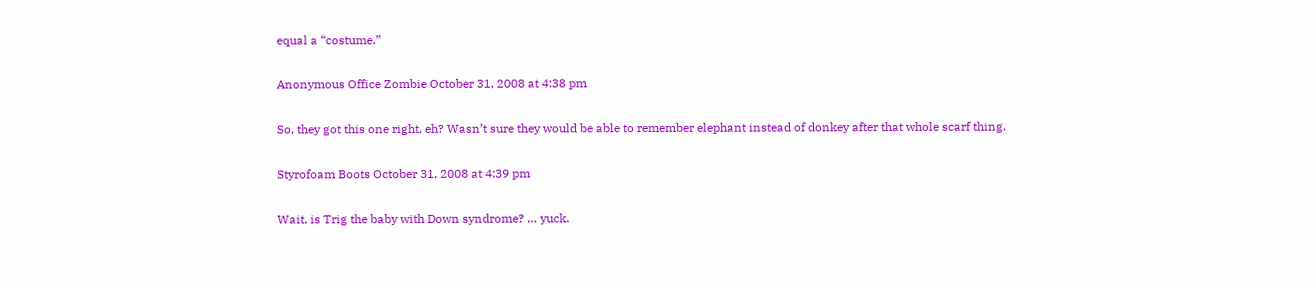equal a “costume.”

Anonymous Office Zombie October 31, 2008 at 4:38 pm

So, they got this one right, eh? Wasn’t sure they would be able to remember elephant instead of donkey after that whole scarf thing.

Styrofoam Boots October 31, 2008 at 4:39 pm

Wait, is Trig the baby with Down syndrome? … yuck.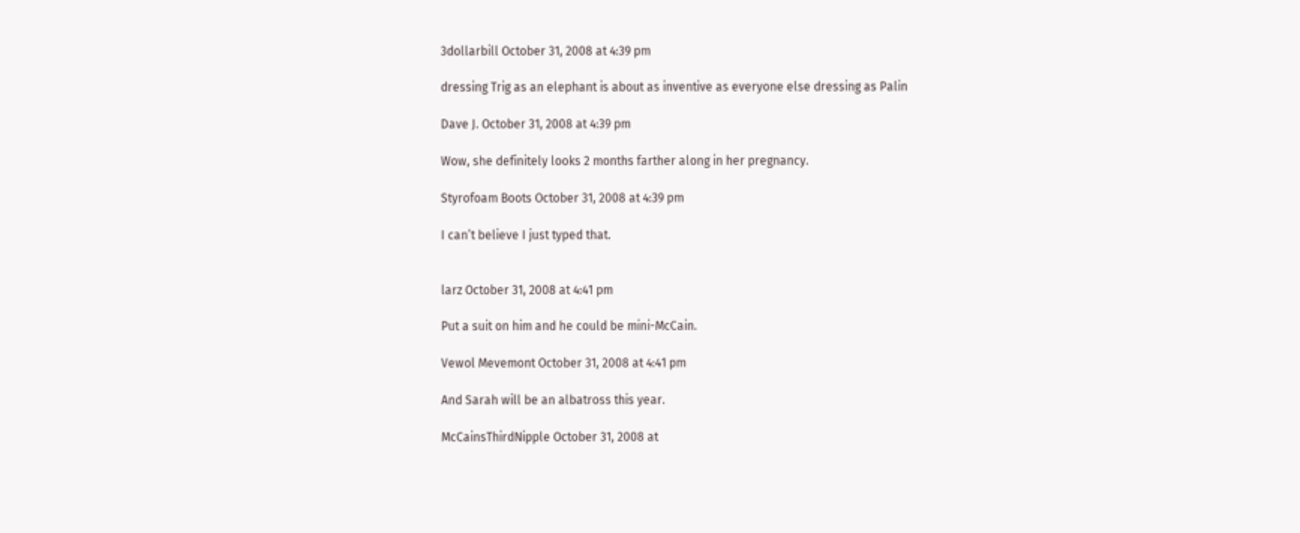3dollarbill October 31, 2008 at 4:39 pm

dressing Trig as an elephant is about as inventive as everyone else dressing as Palin

Dave J. October 31, 2008 at 4:39 pm

Wow, she definitely looks 2 months farther along in her pregnancy.

Styrofoam Boots October 31, 2008 at 4:39 pm

I can’t believe I just typed that.


larz October 31, 2008 at 4:41 pm

Put a suit on him and he could be mini-McCain.

Vewol Mevemont October 31, 2008 at 4:41 pm

And Sarah will be an albatross this year.

McCainsThirdNipple October 31, 2008 at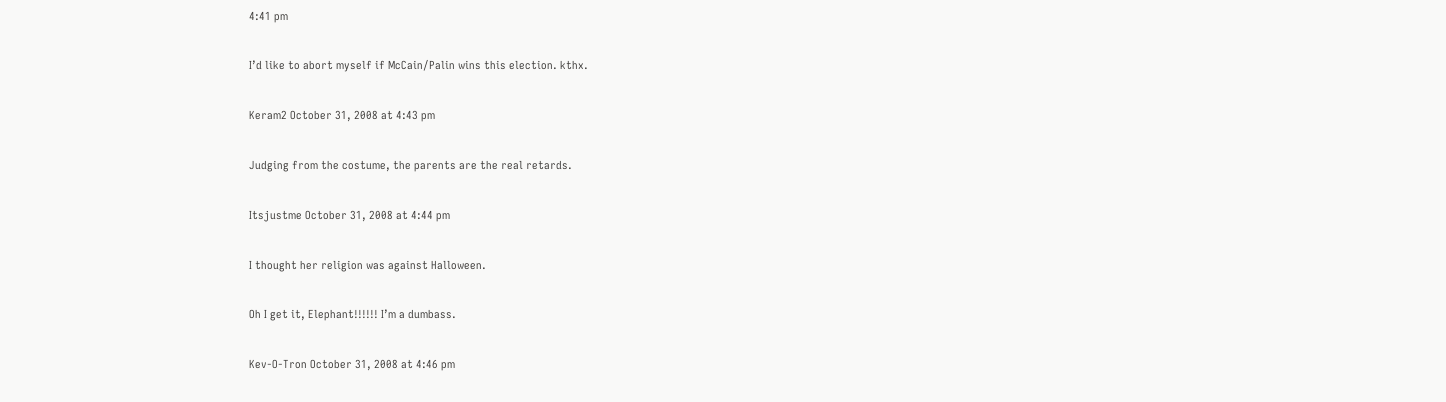4:41 pm

I’d like to abort myself if McCain/Palin wins this election. kthx.

Keram2 October 31, 2008 at 4:43 pm

Judging from the costume, the parents are the real retards.

Itsjustme October 31, 2008 at 4:44 pm

I thought her religion was against Halloween.

Oh I get it, Elephant!!!!!! I’m a dumbass.

Kev-O-Tron October 31, 2008 at 4:46 pm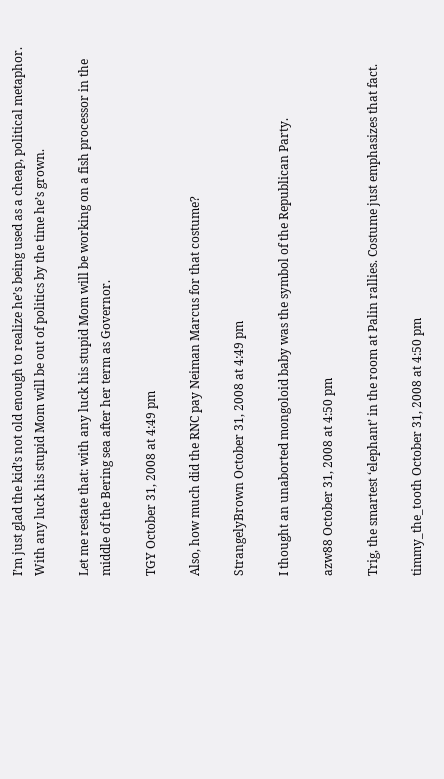I’m just glad the kid’s not old enough to realize he’s being used as a cheap, political metaphor. With any luck his stupid Mom will be out of politics by the time he’s grown.

Let me restate that: with any luck his stupid Mom will be working on a fish processor in the middle of the Bering sea after her term as Governor.

TGY October 31, 2008 at 4:49 pm

Also, how much did the RNC pay Neiman Marcus for that costume?

StrangelyBrown October 31, 2008 at 4:49 pm

I thought an unaborted mongoloid baby was the symbol of the Republican Party.

azw88 October 31, 2008 at 4:50 pm

Trig, the smartest ‘elephant’ in the room at Palin rallies. Costume just emphasizes that fact.

timmy_the_tooth October 31, 2008 at 4:50 pm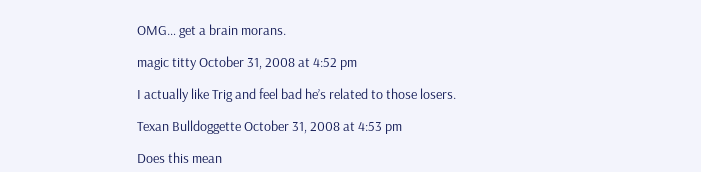OMG… get a brain morans.

magic titty October 31, 2008 at 4:52 pm

I actually like Trig and feel bad he’s related to those losers.

Texan Bulldoggette October 31, 2008 at 4:53 pm

Does this mean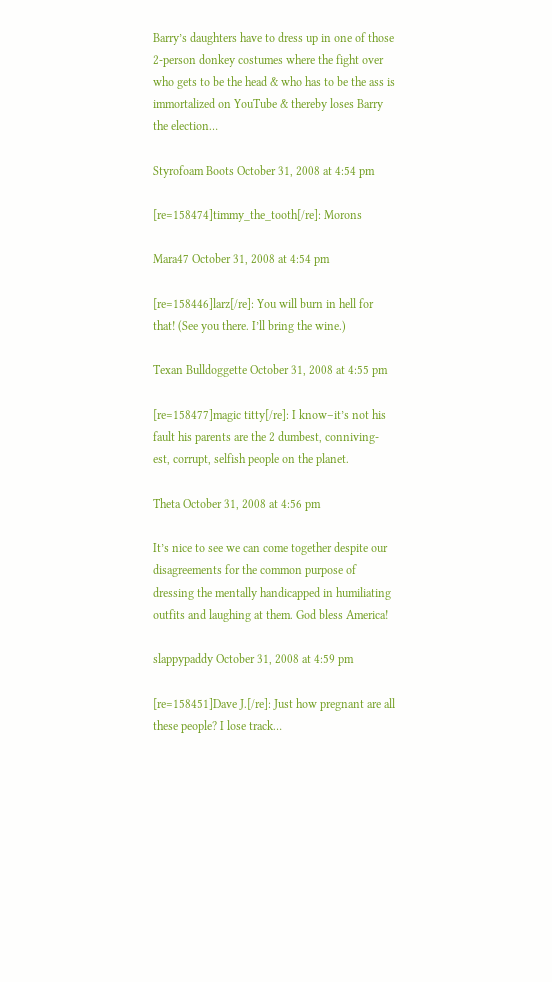Barry’s daughters have to dress up in one of those 2-person donkey costumes where the fight over who gets to be the head & who has to be the ass is immortalized on YouTube & thereby loses Barry the election…

Styrofoam Boots October 31, 2008 at 4:54 pm

[re=158474]timmy_the_tooth[/re]: Morons

Mara47 October 31, 2008 at 4:54 pm

[re=158446]larz[/re]: You will burn in hell for that! (See you there. I’ll bring the wine.)

Texan Bulldoggette October 31, 2008 at 4:55 pm

[re=158477]magic titty[/re]: I know–it’s not his fault his parents are the 2 dumbest, conniving-est, corrupt, selfish people on the planet.

Theta October 31, 2008 at 4:56 pm

It’s nice to see we can come together despite our disagreements for the common purpose of dressing the mentally handicapped in humiliating outfits and laughing at them. God bless America!

slappypaddy October 31, 2008 at 4:59 pm

[re=158451]Dave J.[/re]: Just how pregnant are all these people? I lose track…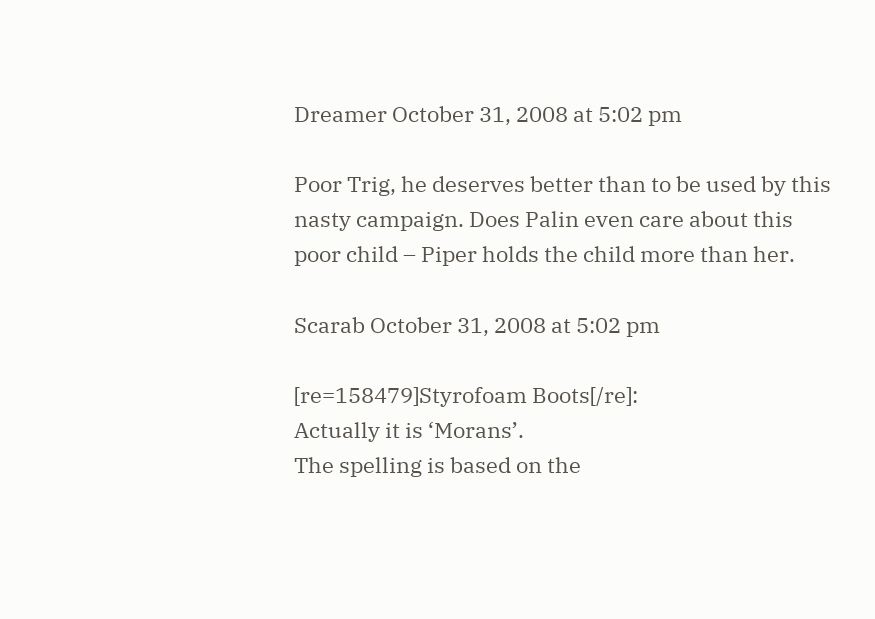Dreamer October 31, 2008 at 5:02 pm

Poor Trig, he deserves better than to be used by this nasty campaign. Does Palin even care about this poor child – Piper holds the child more than her.

Scarab October 31, 2008 at 5:02 pm

[re=158479]Styrofoam Boots[/re]:
Actually it is ‘Morans’.
The spelling is based on the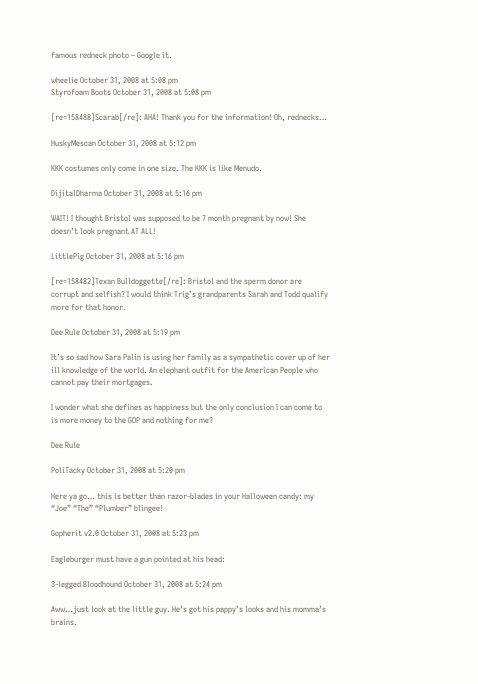famous redneck photo – Google it.

wheelie October 31, 2008 at 5:08 pm
Styrofoam Boots October 31, 2008 at 5:08 pm

[re=158488]Scarab[/re]: AHA! Thank you for the information! Oh, rednecks…

HuskyMescan October 31, 2008 at 5:12 pm

KKK costumes only come in one size. The KKK is like Menudo.

DijitalDharma October 31, 2008 at 5:16 pm

WAIT! I thought Bristol was supposed to be 7 month pregnant by now! She doesn’t look pregnant AT ALL!

LittlePig October 31, 2008 at 5:16 pm

[re=158482]Texan Bulldoggette[/re]: Bristol and the sperm donor are corrupt and selfish? I would think Trig’s grandparents Sarah and Todd qualify more for that honor.

Dee Rule October 31, 2008 at 5:19 pm

It’s so sad how Sara Palin is using her family as a sympathetic cover up of her ill knowledge of the world. An elephant outfit for the American People who cannot pay their mortgages.

I wonder what she defines as happiness but the only conclusion I can come to is more money to the GOP and nothing for me?

Dee Rule

PoliTacky October 31, 2008 at 5:20 pm

Here ya go… this is better than razor-blades in your Halloween candy: my “Joe” “The” “Plumber” blingee!

Gopherit v2.0 October 31, 2008 at 5:23 pm

Eagleburger must have a gun pointed at his head:

3-legged Bloodhound October 31, 2008 at 5:24 pm

Aww…just look at the little guy. He’s got his pappy’s looks and his momma’s brains.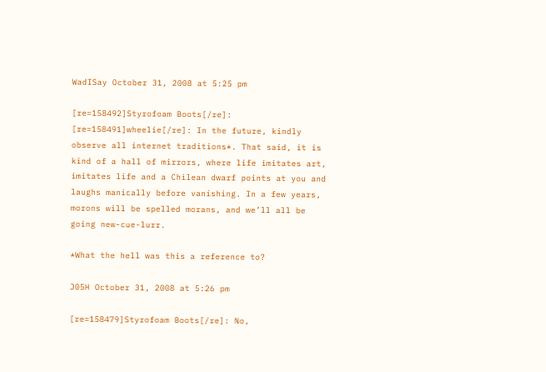WadISay October 31, 2008 at 5:25 pm

[re=158492]Styrofoam Boots[/re]: [re=158491]wheelie[/re]: In the future, kindly observe all internet traditions*. That said, it is kind of a hall of mirrors, where life imitates art, imitates life and a Chilean dwarf points at you and laughs manically before vanishing. In a few years, morons will be spelled morans, and we’ll all be going new-cue-lurr.

*What the hell was this a reference to?

J05H October 31, 2008 at 5:26 pm

[re=158479]Styrofoam Boots[/re]: No,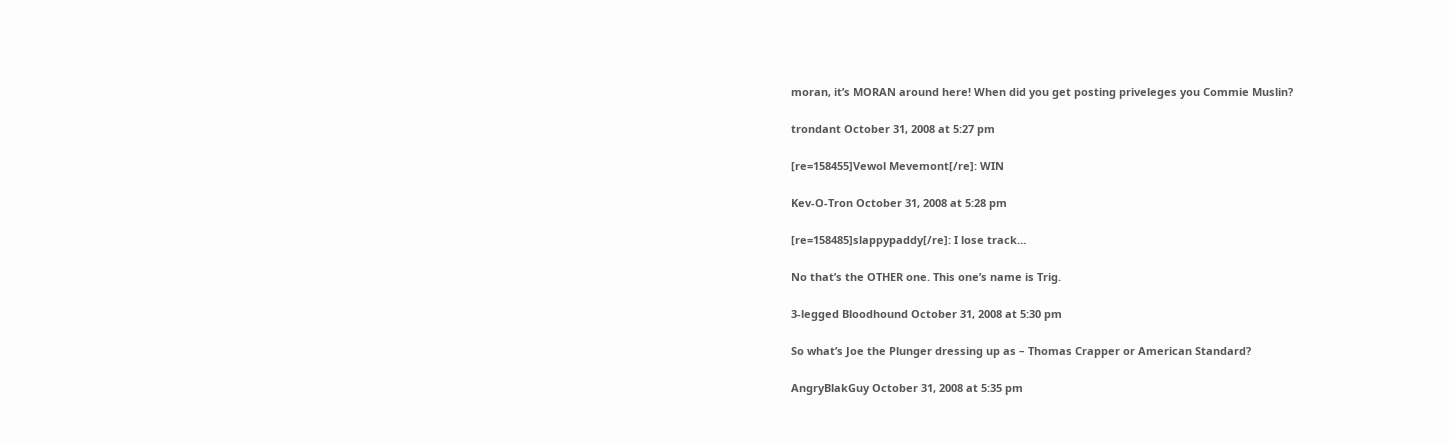moran, it’s MORAN around here! When did you get posting priveleges you Commie Muslin?

trondant October 31, 2008 at 5:27 pm

[re=158455]Vewol Mevemont[/re]: WIN

Kev-O-Tron October 31, 2008 at 5:28 pm

[re=158485]slappypaddy[/re]: I lose track…

No that’s the OTHER one. This one’s name is Trig.

3-legged Bloodhound October 31, 2008 at 5:30 pm

So what’s Joe the Plunger dressing up as – Thomas Crapper or American Standard?

AngryBlakGuy October 31, 2008 at 5:35 pm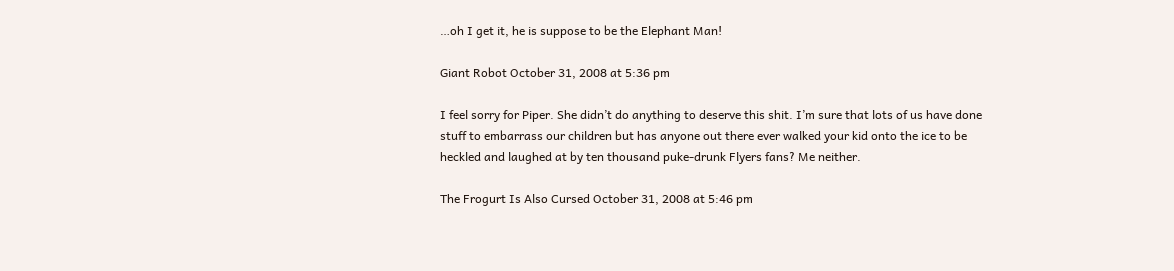…oh I get it, he is suppose to be the Elephant Man!

Giant Robot October 31, 2008 at 5:36 pm

I feel sorry for Piper. She didn’t do anything to deserve this shit. I’m sure that lots of us have done stuff to embarrass our children but has anyone out there ever walked your kid onto the ice to be heckled and laughed at by ten thousand puke-drunk Flyers fans? Me neither.

The Frogurt Is Also Cursed October 31, 2008 at 5:46 pm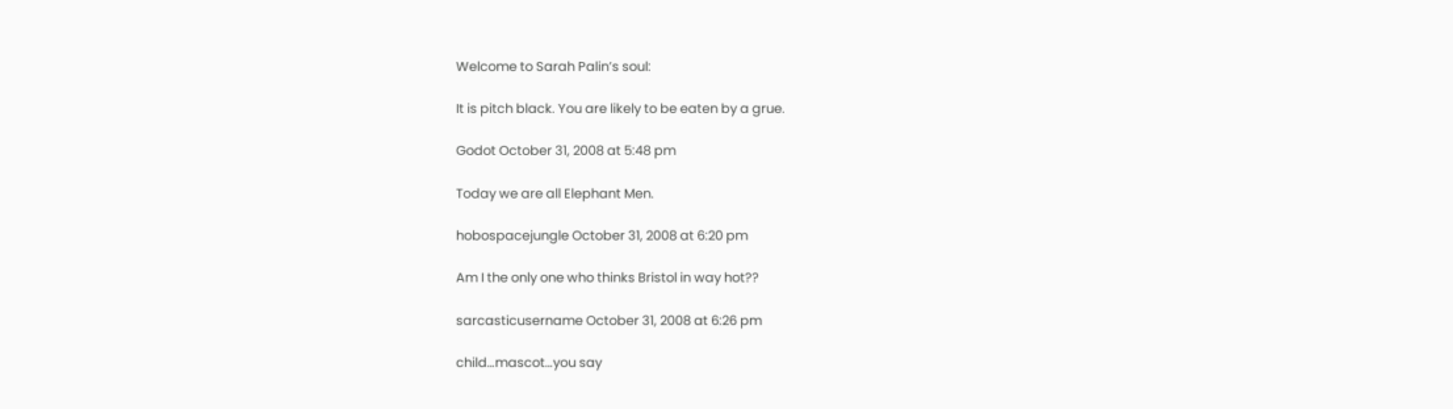Welcome to Sarah Palin’s soul:

It is pitch black. You are likely to be eaten by a grue.

Godot October 31, 2008 at 5:48 pm

Today we are all Elephant Men.

hobospacejungle October 31, 2008 at 6:20 pm

Am I the only one who thinks Bristol in way hot??

sarcasticusername October 31, 2008 at 6:26 pm

child…mascot…you say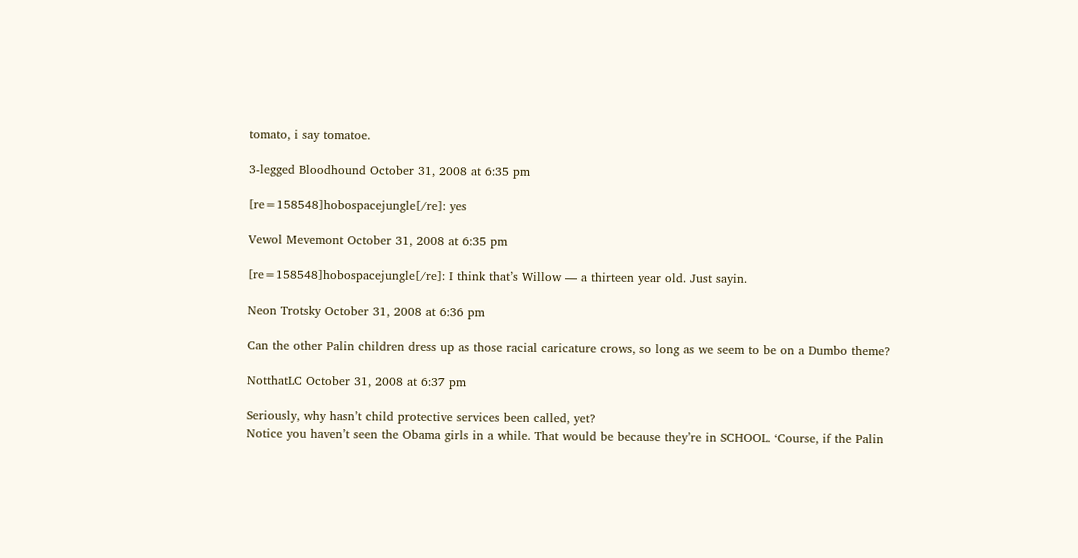tomato, i say tomatoe.

3-legged Bloodhound October 31, 2008 at 6:35 pm

[re=158548]hobospacejungle[/re]: yes

Vewol Mevemont October 31, 2008 at 6:35 pm

[re=158548]hobospacejungle[/re]: I think that’s Willow — a thirteen year old. Just sayin.

Neon Trotsky October 31, 2008 at 6:36 pm

Can the other Palin children dress up as those racial caricature crows, so long as we seem to be on a Dumbo theme?

NotthatLC October 31, 2008 at 6:37 pm

Seriously, why hasn’t child protective services been called, yet?
Notice you haven’t seen the Obama girls in a while. That would be because they’re in SCHOOL. ‘Course, if the Palin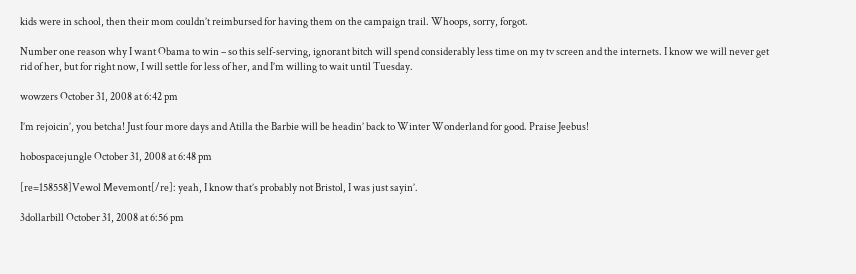kids were in school, then their mom couldn’t reimbursed for having them on the campaign trail. Whoops, sorry, forgot.

Number one reason why I want Obama to win – so this self-serving, ignorant bitch will spend considerably less time on my tv screen and the internets. I know we will never get rid of her, but for right now, I will settle for less of her, and I’m willing to wait until Tuesday.

wowzers October 31, 2008 at 6:42 pm

I’m rejoicin’, you betcha! Just four more days and Atilla the Barbie will be headin’ back to Winter Wonderland for good. Praise Jeebus!

hobospacejungle October 31, 2008 at 6:48 pm

[re=158558]Vewol Mevemont[/re]: yeah, I know that’s probably not Bristol, I was just sayin’.

3dollarbill October 31, 2008 at 6:56 pm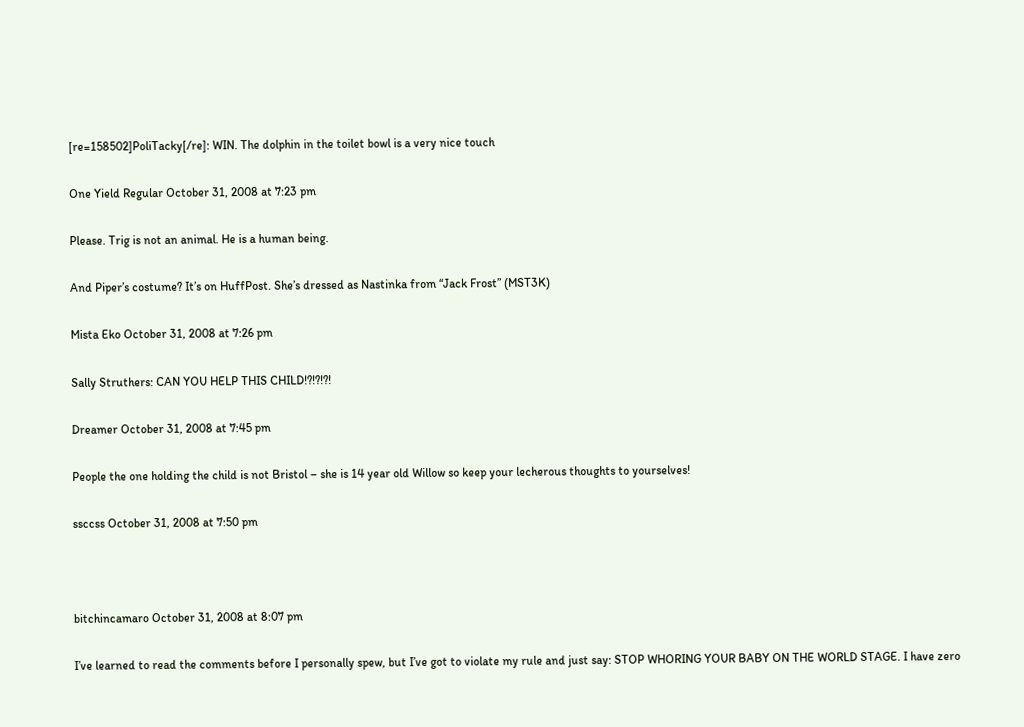[re=158502]PoliTacky[/re]: WIN. The dolphin in the toilet bowl is a very nice touch

One Yield Regular October 31, 2008 at 7:23 pm

Please. Trig is not an animal. He is a human being.

And Piper’s costume? It’s on HuffPost. She’s dressed as Nastinka from “Jack Frost” (MST3K)

Mista Eko October 31, 2008 at 7:26 pm

Sally Struthers: CAN YOU HELP THIS CHILD!?!?!?!

Dreamer October 31, 2008 at 7:45 pm

People the one holding the child is not Bristol – she is 14 year old Willow so keep your lecherous thoughts to yourselves!

ssccss October 31, 2008 at 7:50 pm



bitchincamaro October 31, 2008 at 8:07 pm

I’ve learned to read the comments before I personally spew, but I’ve got to violate my rule and just say: STOP WHORING YOUR BABY ON THE WORLD STAGE. I have zero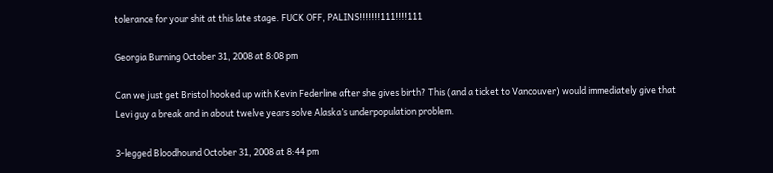tolerance for your shit at this late stage. FUCK OFF, PALINS!!!!!!!111!!!!111

Georgia Burning October 31, 2008 at 8:08 pm

Can we just get Bristol hooked up with Kevin Federline after she gives birth? This (and a ticket to Vancouver) would immediately give that Levi guy a break and in about twelve years solve Alaska’s underpopulation problem.

3-legged Bloodhound October 31, 2008 at 8:44 pm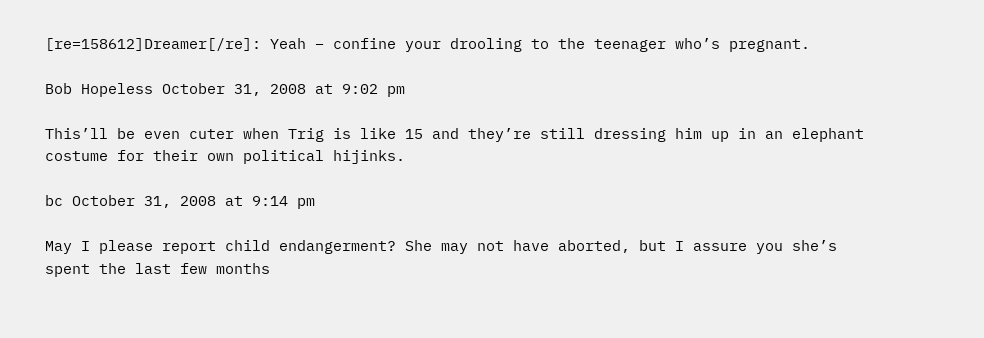[re=158612]Dreamer[/re]: Yeah – confine your drooling to the teenager who’s pregnant.

Bob Hopeless October 31, 2008 at 9:02 pm

This’ll be even cuter when Trig is like 15 and they’re still dressing him up in an elephant costume for their own political hijinks.

bc October 31, 2008 at 9:14 pm

May I please report child endangerment? She may not have aborted, but I assure you she’s spent the last few months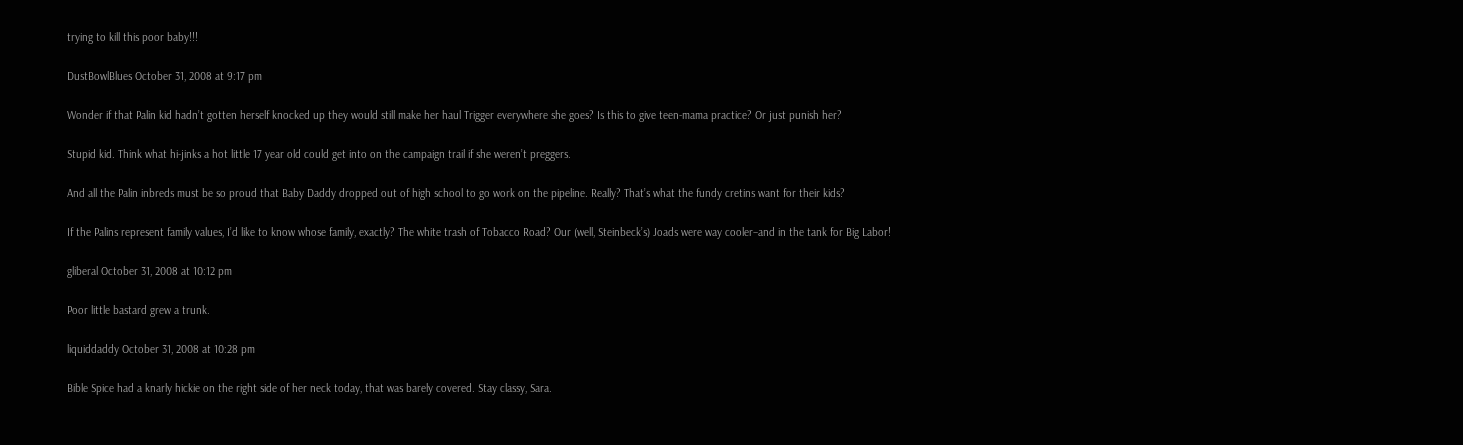trying to kill this poor baby!!!

DustBowlBlues October 31, 2008 at 9:17 pm

Wonder if that Palin kid hadn’t gotten herself knocked up they would still make her haul Trigger everywhere she goes? Is this to give teen-mama practice? Or just punish her?

Stupid kid. Think what hi-jinks a hot little 17 year old could get into on the campaign trail if she weren’t preggers.

And all the Palin inbreds must be so proud that Baby Daddy dropped out of high school to go work on the pipeline. Really? That’s what the fundy cretins want for their kids?

If the Palins represent family values, I’d like to know whose family, exactly? The white trash of Tobacco Road? Our (well, Steinbeck’s) Joads were way cooler–and in the tank for Big Labor!

gliberal October 31, 2008 at 10:12 pm

Poor little bastard grew a trunk.

liquiddaddy October 31, 2008 at 10:28 pm

Bible Spice had a knarly hickie on the right side of her neck today, that was barely covered. Stay classy, Sara.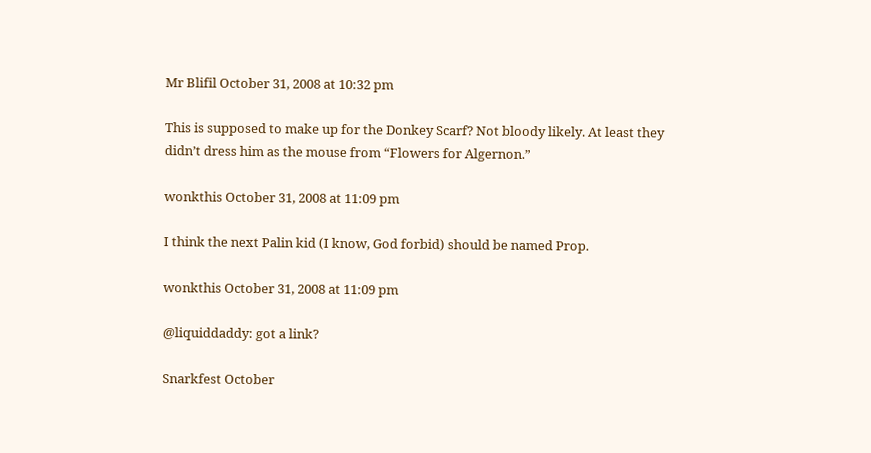Mr Blifil October 31, 2008 at 10:32 pm

This is supposed to make up for the Donkey Scarf? Not bloody likely. At least they didn’t dress him as the mouse from “Flowers for Algernon.”

wonkthis October 31, 2008 at 11:09 pm

I think the next Palin kid (I know, God forbid) should be named Prop.

wonkthis October 31, 2008 at 11:09 pm

@liquiddaddy: got a link?

Snarkfest October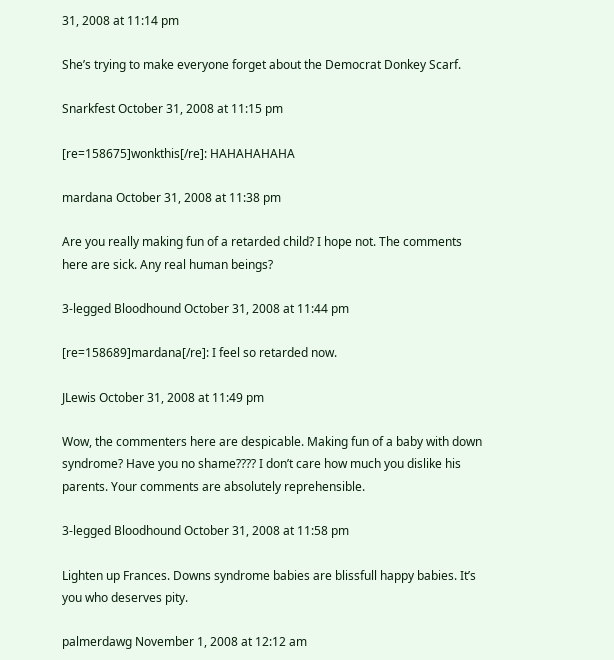31, 2008 at 11:14 pm

She’s trying to make everyone forget about the Democrat Donkey Scarf.

Snarkfest October 31, 2008 at 11:15 pm

[re=158675]wonkthis[/re]: HAHAHAHAHA

mardana October 31, 2008 at 11:38 pm

Are you really making fun of a retarded child? I hope not. The comments here are sick. Any real human beings?

3-legged Bloodhound October 31, 2008 at 11:44 pm

[re=158689]mardana[/re]: I feel so retarded now.

JLewis October 31, 2008 at 11:49 pm

Wow, the commenters here are despicable. Making fun of a baby with down syndrome? Have you no shame???? I don’t care how much you dislike his parents. Your comments are absolutely reprehensible.

3-legged Bloodhound October 31, 2008 at 11:58 pm

Lighten up Frances. Downs syndrome babies are blissfull happy babies. It’s you who deserves pity.

palmerdawg November 1, 2008 at 12:12 am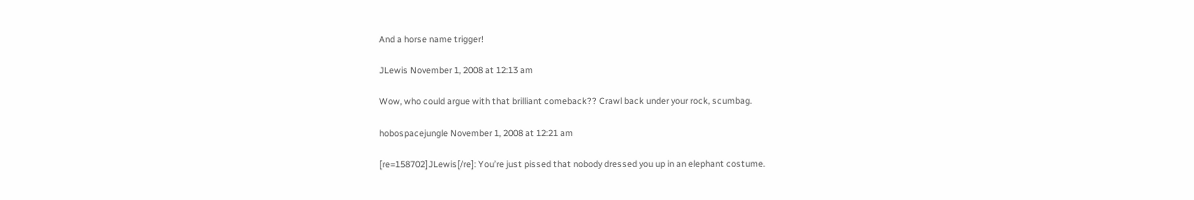And a horse name trigger!

JLewis November 1, 2008 at 12:13 am

Wow, who could argue with that brilliant comeback?? Crawl back under your rock, scumbag.

hobospacejungle November 1, 2008 at 12:21 am

[re=158702]JLewis[/re]: You’re just pissed that nobody dressed you up in an elephant costume.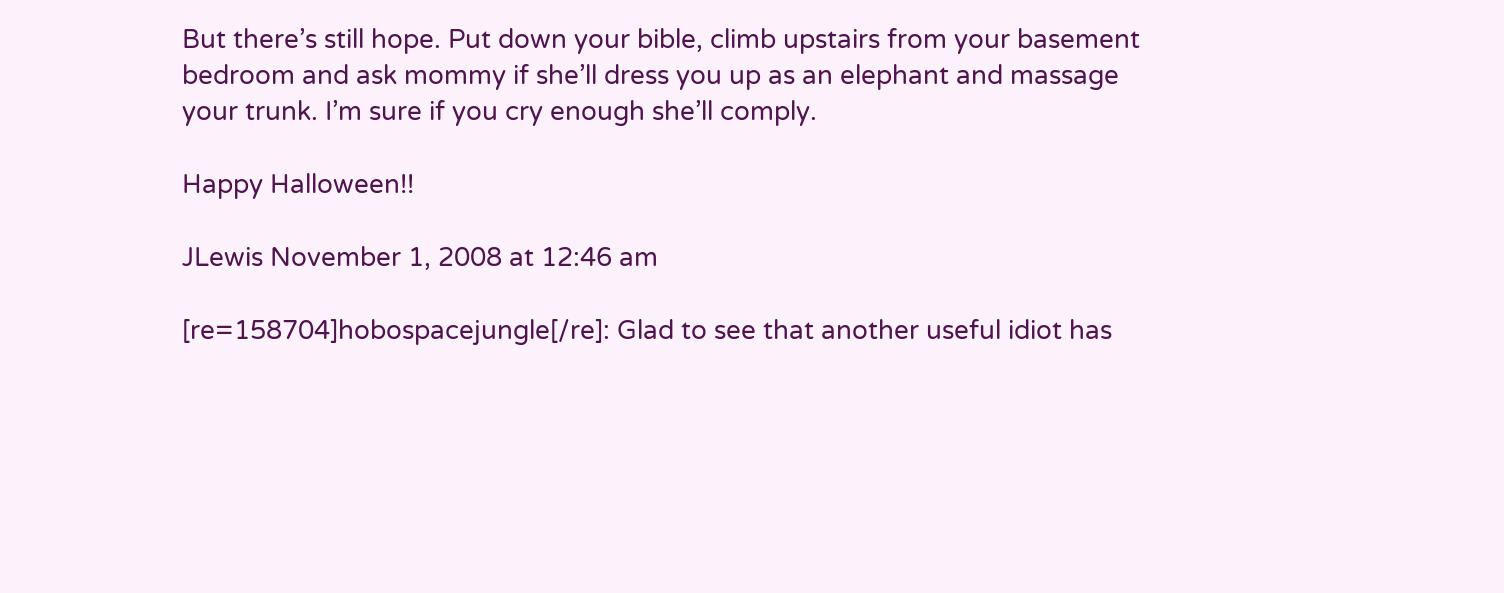But there’s still hope. Put down your bible, climb upstairs from your basement bedroom and ask mommy if she’ll dress you up as an elephant and massage your trunk. I’m sure if you cry enough she’ll comply.

Happy Halloween!!

JLewis November 1, 2008 at 12:46 am

[re=158704]hobospacejungle[/re]: Glad to see that another useful idiot has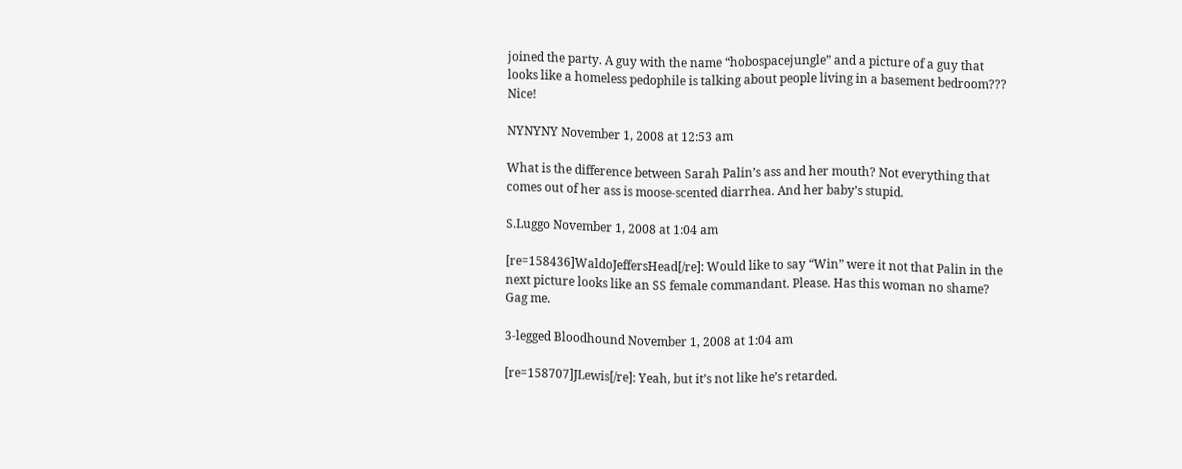joined the party. A guy with the name “hobospacejungle” and a picture of a guy that looks like a homeless pedophile is talking about people living in a basement bedroom??? Nice!

NYNYNY November 1, 2008 at 12:53 am

What is the difference between Sarah Palin’s ass and her mouth? Not everything that comes out of her ass is moose-scented diarrhea. And her baby’s stupid.

S.Luggo November 1, 2008 at 1:04 am

[re=158436]WaldoJeffersHead[/re]: Would like to say “Win” were it not that Palin in the next picture looks like an SS female commandant. Please. Has this woman no shame?
Gag me.

3-legged Bloodhound November 1, 2008 at 1:04 am

[re=158707]JLewis[/re]: Yeah, but it’s not like he’s retarded.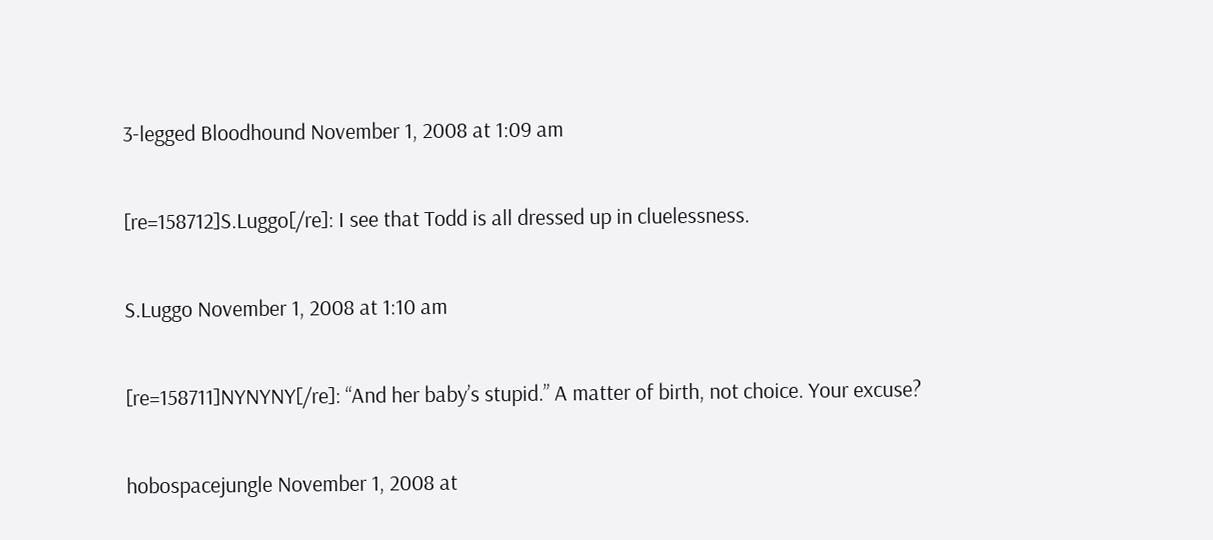3-legged Bloodhound November 1, 2008 at 1:09 am

[re=158712]S.Luggo[/re]: I see that Todd is all dressed up in cluelessness.

S.Luggo November 1, 2008 at 1:10 am

[re=158711]NYNYNY[/re]: “And her baby’s stupid.” A matter of birth, not choice. Your excuse?

hobospacejungle November 1, 2008 at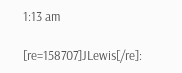1:13 am

[re=158707]JLewis[/re]: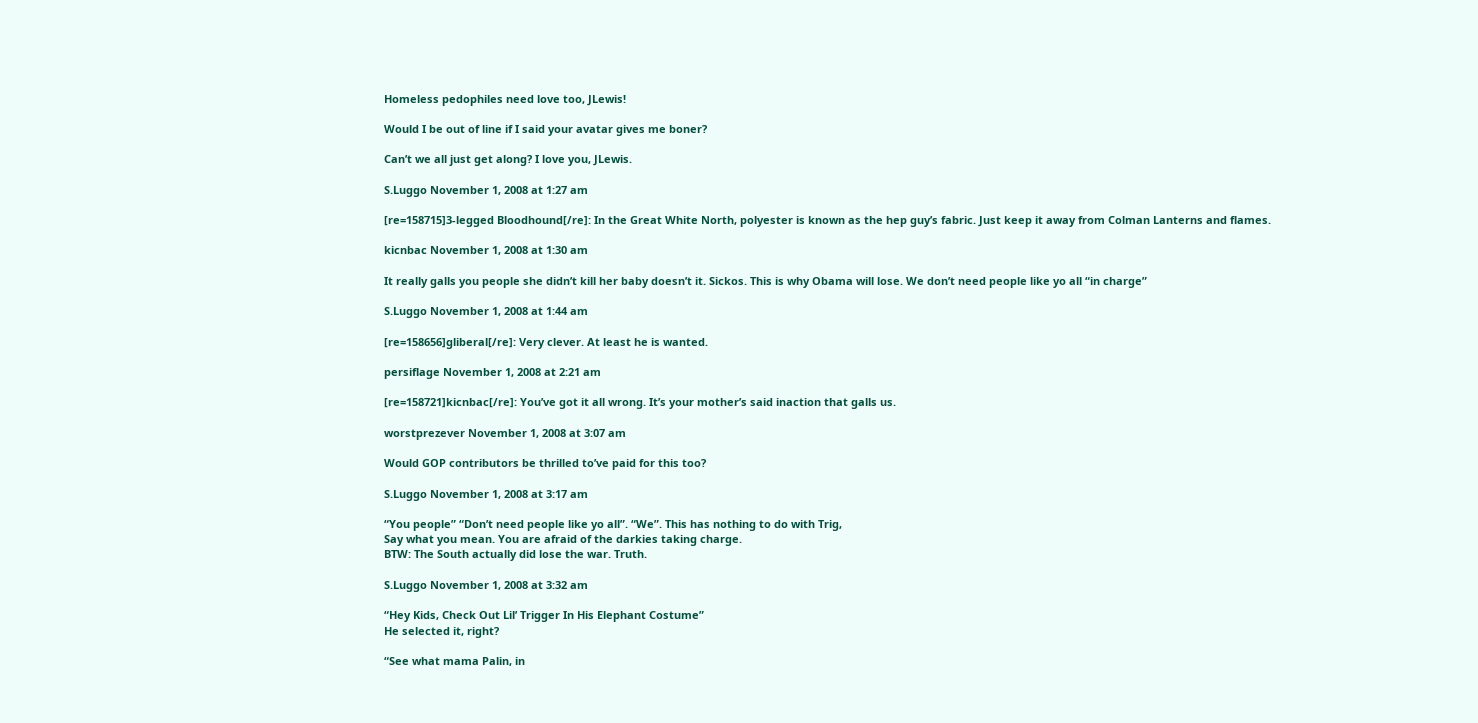Homeless pedophiles need love too, JLewis!

Would I be out of line if I said your avatar gives me boner?

Can’t we all just get along? I love you, JLewis.

S.Luggo November 1, 2008 at 1:27 am

[re=158715]3-legged Bloodhound[/re]: In the Great White North, polyester is known as the hep guy’s fabric. Just keep it away from Colman Lanterns and flames.

kicnbac November 1, 2008 at 1:30 am

It really galls you people she didn’t kill her baby doesn’t it. Sickos. This is why Obama will lose. We don’t need people like yo all “in charge”

S.Luggo November 1, 2008 at 1:44 am

[re=158656]gliberal[/re]: Very clever. At least he is wanted.

persiflage November 1, 2008 at 2:21 am

[re=158721]kicnbac[/re]: You’ve got it all wrong. It’s your mother’s said inaction that galls us.

worstprezever November 1, 2008 at 3:07 am

Would GOP contributors be thrilled to’ve paid for this too?

S.Luggo November 1, 2008 at 3:17 am

“You people” “Don’t need people like yo all”. “We”. This has nothing to do with Trig,
Say what you mean. You are afraid of the darkies taking charge.
BTW: The South actually did lose the war. Truth.

S.Luggo November 1, 2008 at 3:32 am

“Hey Kids, Check Out Lil’ Trigger In His Elephant Costume”
He selected it, right?

“See what mama Palin, in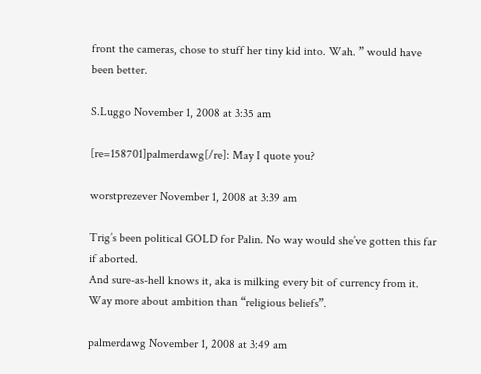front the cameras, chose to stuff her tiny kid into. Wah. ” would have been better.

S.Luggo November 1, 2008 at 3:35 am

[re=158701]palmerdawg[/re]: May I quote you?

worstprezever November 1, 2008 at 3:39 am

Trig’s been political GOLD for Palin. No way would she’ve gotten this far if aborted.
And sure-as-hell knows it, aka is milking every bit of currency from it.
Way more about ambition than “religious beliefs”.

palmerdawg November 1, 2008 at 3:49 am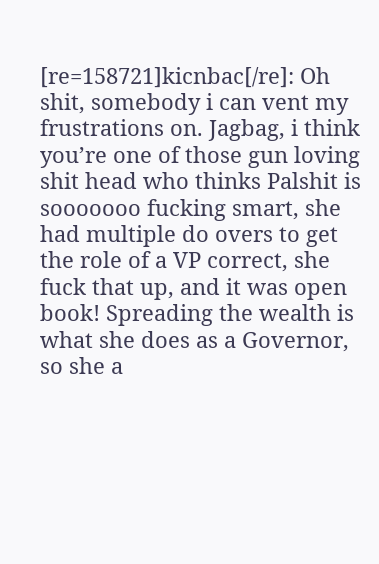[re=158721]kicnbac[/re]: Oh shit, somebody i can vent my frustrations on. Jagbag, i think you’re one of those gun loving shit head who thinks Palshit is sooooooo fucking smart, she had multiple do overs to get the role of a VP correct, she fuck that up, and it was open book! Spreading the wealth is what she does as a Governor, so she a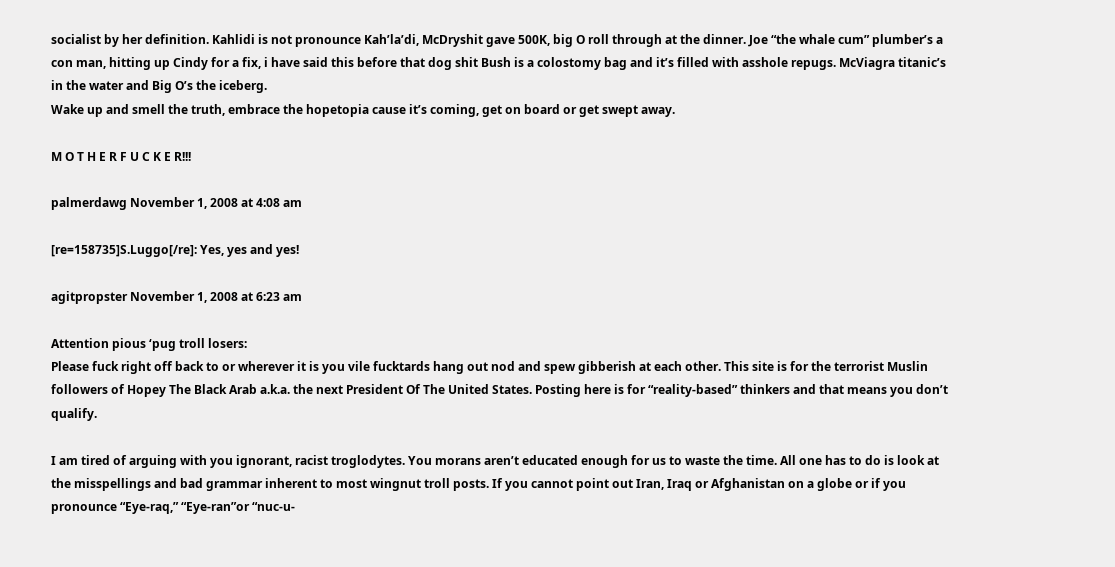socialist by her definition. Kahlidi is not pronounce Kah’la’di, McDryshit gave 500K, big O roll through at the dinner. Joe “the whale cum” plumber’s a con man, hitting up Cindy for a fix, i have said this before that dog shit Bush is a colostomy bag and it’s filled with asshole repugs. McViagra titanic’s in the water and Big O’s the iceberg.
Wake up and smell the truth, embrace the hopetopia cause it’s coming, get on board or get swept away.

M O T H E R F U C K E R!!!

palmerdawg November 1, 2008 at 4:08 am

[re=158735]S.Luggo[/re]: Yes, yes and yes!

agitpropster November 1, 2008 at 6:23 am

Attention pious ‘pug troll losers:
Please fuck right off back to or wherever it is you vile fucktards hang out nod and spew gibberish at each other. This site is for the terrorist Muslin followers of Hopey The Black Arab a.k.a. the next President Of The United States. Posting here is for “reality-based” thinkers and that means you don’t qualify.

I am tired of arguing with you ignorant, racist troglodytes. You morans aren’t educated enough for us to waste the time. All one has to do is look at the misspellings and bad grammar inherent to most wingnut troll posts. If you cannot point out Iran, Iraq or Afghanistan on a globe or if you pronounce “Eye-raq,” “Eye-ran”or “nuc-u-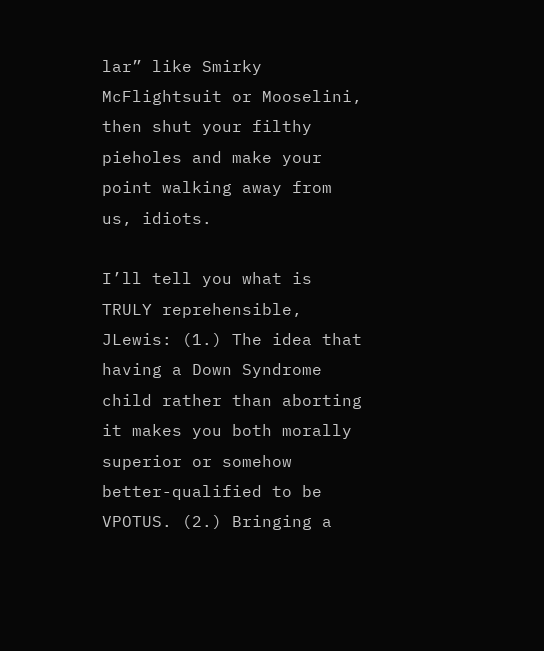lar” like Smirky McFlightsuit or Mooselini, then shut your filthy pieholes and make your point walking away from us, idiots.

I’ll tell you what is TRULY reprehensible, JLewis: (1.) The idea that having a Down Syndrome child rather than aborting it makes you both morally superior or somehow better-qualified to be VPOTUS. (2.) Bringing a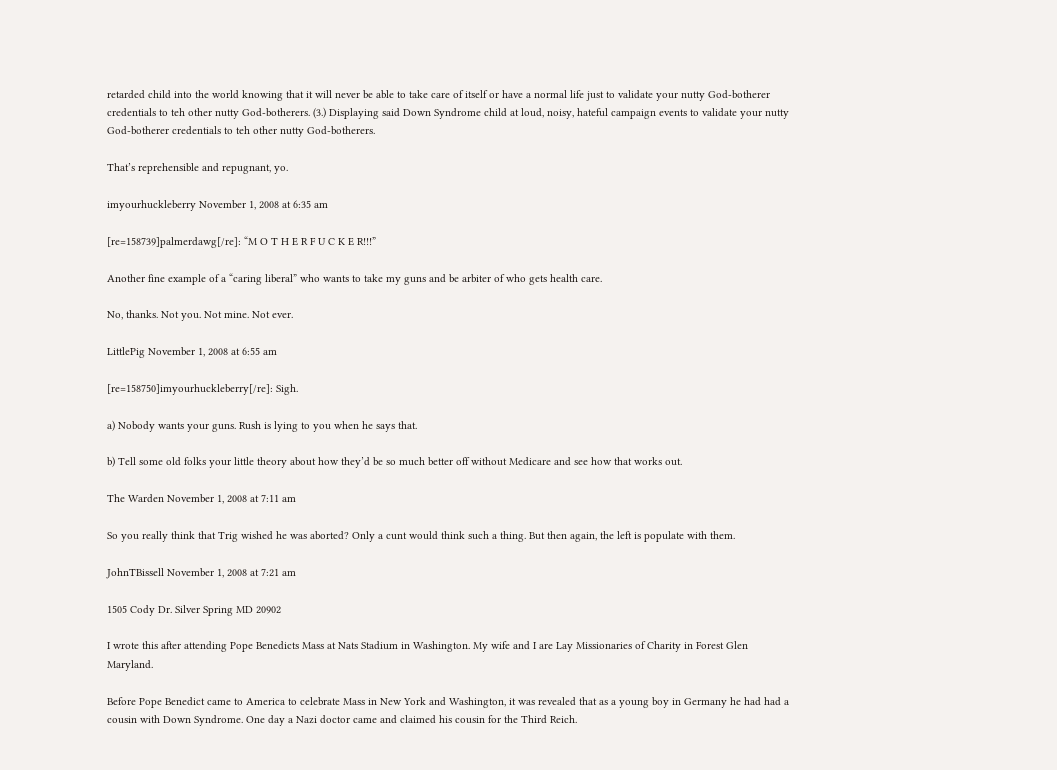retarded child into the world knowing that it will never be able to take care of itself or have a normal life just to validate your nutty God-botherer credentials to teh other nutty God-botherers. (3.) Displaying said Down Syndrome child at loud, noisy, hateful campaign events to validate your nutty God-botherer credentials to teh other nutty God-botherers.

That’s reprehensible and repugnant, yo.

imyourhuckleberry November 1, 2008 at 6:35 am

[re=158739]palmerdawg[/re]: “M O T H E R F U C K E R!!!”

Another fine example of a “caring liberal” who wants to take my guns and be arbiter of who gets health care.

No, thanks. Not you. Not mine. Not ever.

LittlePig November 1, 2008 at 6:55 am

[re=158750]imyourhuckleberry[/re]: Sigh.

a) Nobody wants your guns. Rush is lying to you when he says that.

b) Tell some old folks your little theory about how they’d be so much better off without Medicare and see how that works out.

The Warden November 1, 2008 at 7:11 am

So you really think that Trig wished he was aborted? Only a cunt would think such a thing. But then again, the left is populate with them.

JohnTBissell November 1, 2008 at 7:21 am

1505 Cody Dr. Silver Spring MD 20902

I wrote this after attending Pope Benedicts Mass at Nats Stadium in Washington. My wife and I are Lay Missionaries of Charity in Forest Glen Maryland.

Before Pope Benedict came to America to celebrate Mass in New York and Washington, it was revealed that as a young boy in Germany he had had a cousin with Down Syndrome. One day a Nazi doctor came and claimed his cousin for the Third Reich.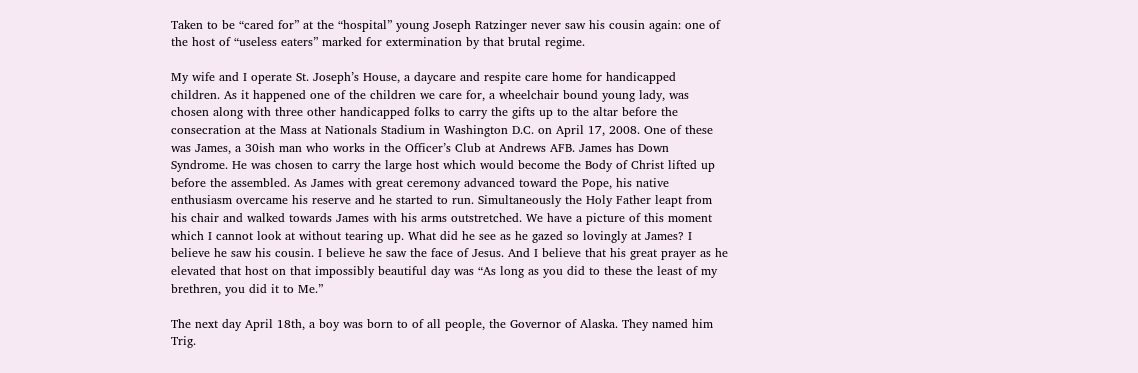Taken to be “cared for” at the “hospital” young Joseph Ratzinger never saw his cousin again: one of the host of “useless eaters” marked for extermination by that brutal regime.

My wife and I operate St. Joseph’s House, a daycare and respite care home for handicapped children. As it happened one of the children we care for, a wheelchair bound young lady, was chosen along with three other handicapped folks to carry the gifts up to the altar before the consecration at the Mass at Nationals Stadium in Washington D.C. on April 17, 2008. One of these was James, a 30ish man who works in the Officer’s Club at Andrews AFB. James has Down Syndrome. He was chosen to carry the large host which would become the Body of Christ lifted up before the assembled. As James with great ceremony advanced toward the Pope, his native enthusiasm overcame his reserve and he started to run. Simultaneously the Holy Father leapt from his chair and walked towards James with his arms outstretched. We have a picture of this moment which I cannot look at without tearing up. What did he see as he gazed so lovingly at James? I believe he saw his cousin. I believe he saw the face of Jesus. And I believe that his great prayer as he elevated that host on that impossibly beautiful day was “As long as you did to these the least of my brethren, you did it to Me.”

The next day April 18th, a boy was born to of all people, the Governor of Alaska. They named him Trig.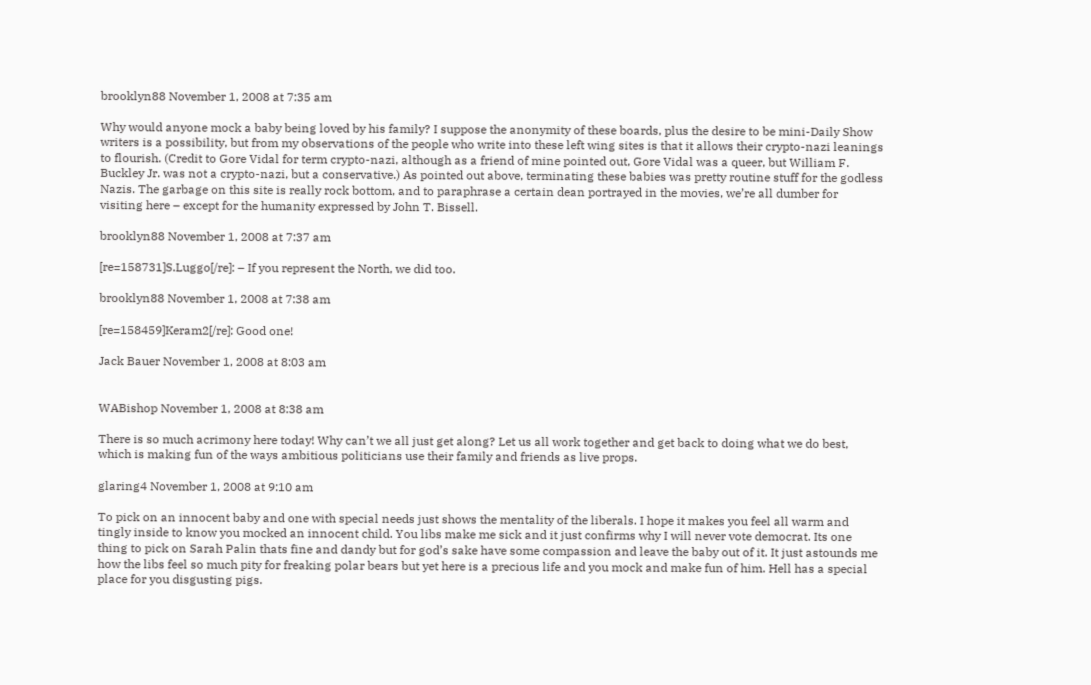brooklyn88 November 1, 2008 at 7:35 am

Why would anyone mock a baby being loved by his family? I suppose the anonymity of these boards, plus the desire to be mini-Daily Show writers is a possibility, but from my observations of the people who write into these left wing sites is that it allows their crypto-nazi leanings to flourish. (Credit to Gore Vidal for term crypto-nazi, although as a friend of mine pointed out, Gore Vidal was a queer, but William F. Buckley Jr. was not a crypto-nazi, but a conservative.) As pointed out above, terminating these babies was pretty routine stuff for the godless Nazis. The garbage on this site is really rock bottom, and to paraphrase a certain dean portrayed in the movies, we’re all dumber for visiting here – except for the humanity expressed by John T. Bissell.

brooklyn88 November 1, 2008 at 7:37 am

[re=158731]S.Luggo[/re]: – If you represent the North, we did too.

brooklyn88 November 1, 2008 at 7:38 am

[re=158459]Keram2[/re]: Good one!

Jack Bauer November 1, 2008 at 8:03 am


WABishop November 1, 2008 at 8:38 am

There is so much acrimony here today! Why can’t we all just get along? Let us all work together and get back to doing what we do best, which is making fun of the ways ambitious politicians use their family and friends as live props.

glaring4 November 1, 2008 at 9:10 am

To pick on an innocent baby and one with special needs just shows the mentality of the liberals. I hope it makes you feel all warm and tingly inside to know you mocked an innocent child. You libs make me sick and it just confirms why I will never vote democrat. Its one thing to pick on Sarah Palin thats fine and dandy but for god’s sake have some compassion and leave the baby out of it. It just astounds me how the libs feel so much pity for freaking polar bears but yet here is a precious life and you mock and make fun of him. Hell has a special place for you disgusting pigs.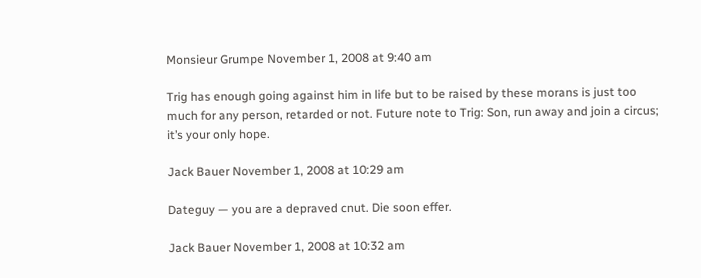Monsieur Grumpe November 1, 2008 at 9:40 am

Trig has enough going against him in life but to be raised by these morans is just too much for any person, retarded or not. Future note to Trig: Son, run away and join a circus; it’s your only hope.

Jack Bauer November 1, 2008 at 10:29 am

Dateguy — you are a depraved cnut. Die soon effer.

Jack Bauer November 1, 2008 at 10:32 am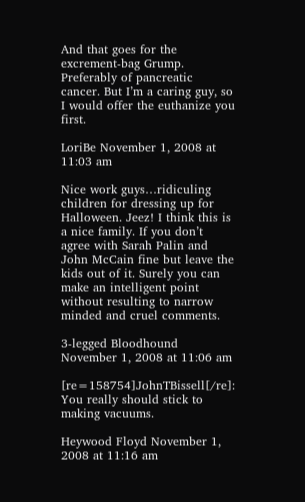And that goes for the excrement-bag Grump. Preferably of pancreatic cancer. But I’m a caring guy, so I would offer the euthanize you first.

LoriBe November 1, 2008 at 11:03 am

Nice work guys…ridiculing children for dressing up for Halloween. Jeez! I think this is a nice family. If you don’t agree with Sarah Palin and John McCain fine but leave the kids out of it. Surely you can make an intelligent point without resulting to narrow minded and cruel comments.

3-legged Bloodhound November 1, 2008 at 11:06 am

[re=158754]JohnTBissell[/re]: You really should stick to making vacuums.

Heywood Floyd November 1, 2008 at 11:16 am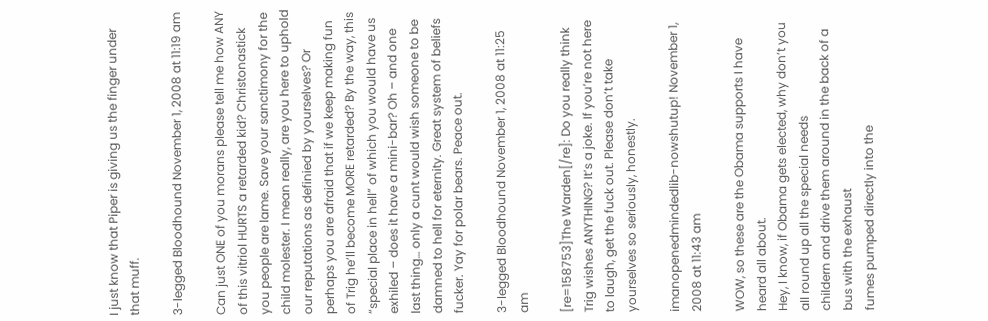I just know that Piper is giving us the finger under that muff.

3-legged Bloodhound November 1, 2008 at 11:19 am

Can just ONE of you morans please tell me how ANY of this vitriol HURTS a retarded kid? Christonastick you people are lame. Save your sanctimony for the child molester. I mean really, are you here to uphold our reputations as definied by yourselves? Or perhaps you are afraid that if we keep making fun of Trig he’ll become MORE retarded? By the way, this “special place in hell” of which you would have us exhiled – does it have a mini-bar? Oh – and one last thing… only a cunt would wish someone to be damned to hell for eternity. Great system of beliefs fucker. Yay for polar bears. Peace out.

3-legged Bloodhound November 1, 2008 at 11:25 am

[re=158753]The Warden[/re]: Do you really think Trig wishes ANYTHING? It’s a joke. If you’re not here to laugh, get the fuck out. Please don’t take yourselves so seriously, honestly.

imanopenedmindedlib-nowshutup! November 1, 2008 at 11:43 am

WOW, so these are the Obama supports I have heard all about.
Hey, I know, if Obama gets elected, why don’t you all round up all the special needs
childern and drive them around in the back of a bus with the exhaust
fumes pumped directly into the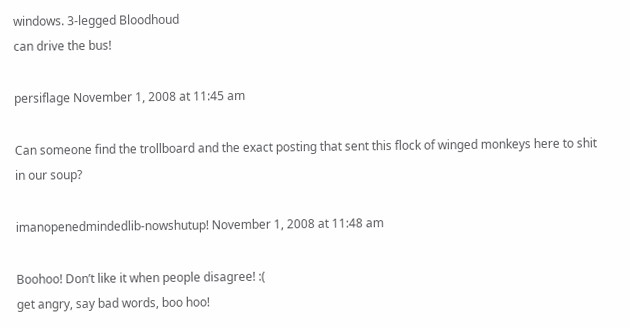windows. 3-legged Bloodhoud
can drive the bus!

persiflage November 1, 2008 at 11:45 am

Can someone find the trollboard and the exact posting that sent this flock of winged monkeys here to shit in our soup?

imanopenedmindedlib-nowshutup! November 1, 2008 at 11:48 am

Boohoo! Don’t like it when people disagree! :(
get angry, say bad words, boo hoo!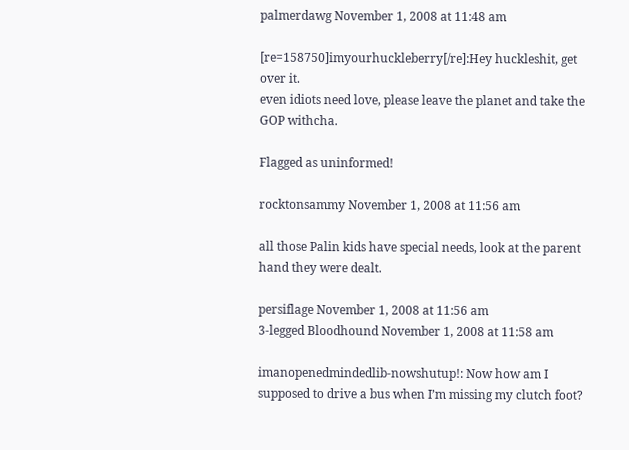palmerdawg November 1, 2008 at 11:48 am

[re=158750]imyourhuckleberry[/re]:Hey huckleshit, get over it.
even idiots need love, please leave the planet and take the GOP withcha.

Flagged as uninformed!

rocktonsammy November 1, 2008 at 11:56 am

all those Palin kids have special needs, look at the parent hand they were dealt.

persiflage November 1, 2008 at 11:56 am
3-legged Bloodhound November 1, 2008 at 11:58 am

imanopenedmindedlib-nowshutup!: Now how am I supposed to drive a bus when I’m missing my clutch foot?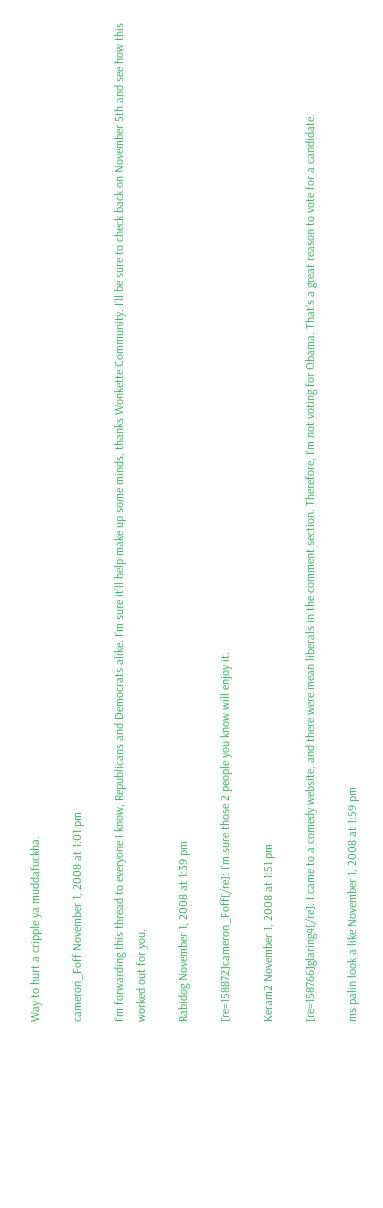Way to hurt a cripple ya muddafuckha.

cameron_Foff November 1, 2008 at 1:01 pm

I’m forwarding this thread to everyone I know, Republicans and Democrats alike. I’m sure it’ll help make up some minds, thanks Wonkette Community. I’ll be sure to check back on November 5th and see how this worked out for you.

Rabidog November 1, 2008 at 1:39 pm

[re=158872]cameron_Foff[/re]: I’m sure those 2 people you know will enjoy it.

Keram2 November 1, 2008 at 1:51 pm

[re=158766]glaring4[/re]: I came to a comedy website, and there were mean liberals in the comment section. Therefore, I’m not voting for Obama. That’s a great reason to vote for a candidate.

ms palin look a like November 1, 2008 at 1:59 pm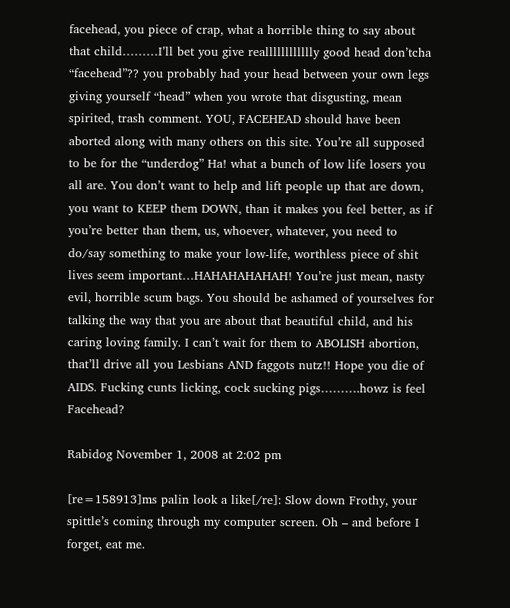facehead, you piece of crap, what a horrible thing to say about that child………I’ll bet you give realllllllllllly good head don’tcha “facehead”?? you probably had your head between your own legs giving yourself “head” when you wrote that disgusting, mean spirited, trash comment. YOU, FACEHEAD should have been aborted along with many others on this site. You’re all supposed to be for the “underdog” Ha! what a bunch of low life losers you all are. You don’t want to help and lift people up that are down, you want to KEEP them DOWN, than it makes you feel better, as if you’re better than them, us, whoever, whatever, you need to do/say something to make your low-life, worthless piece of shit lives seem important…HAHAHAHAHAH! You’re just mean, nasty evil, horrible scum bags. You should be ashamed of yourselves for talking the way that you are about that beautiful child, and his caring loving family. I can’t wait for them to ABOLISH abortion, that’ll drive all you Lesbians AND faggots nutz!! Hope you die of AIDS. Fucking cunts licking, cock sucking pigs……….howz is feel Facehead?

Rabidog November 1, 2008 at 2:02 pm

[re=158913]ms palin look a like[/re]: Slow down Frothy, your spittle’s coming through my computer screen. Oh – and before I forget, eat me.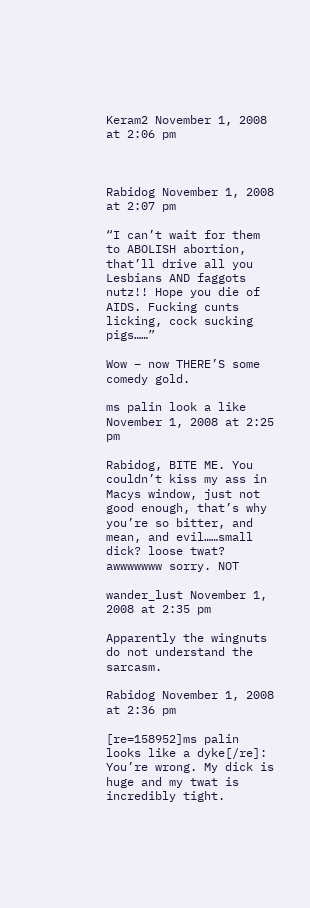Keram2 November 1, 2008 at 2:06 pm



Rabidog November 1, 2008 at 2:07 pm

“I can’t wait for them to ABOLISH abortion, that’ll drive all you Lesbians AND faggots nutz!! Hope you die of AIDS. Fucking cunts licking, cock sucking pigs……”

Wow – now THERE’S some comedy gold.

ms palin look a like November 1, 2008 at 2:25 pm

Rabidog, BITE ME. You couldn’t kiss my ass in Macys window, just not good enough, that’s why you’re so bitter, and mean, and evil……small dick? loose twat? awwwwwww sorry. NOT

wander_lust November 1, 2008 at 2:35 pm

Apparently the wingnuts do not understand the sarcasm.

Rabidog November 1, 2008 at 2:36 pm

[re=158952]ms palin looks like a dyke[/re]: You’re wrong. My dick is huge and my twat is incredibly tight.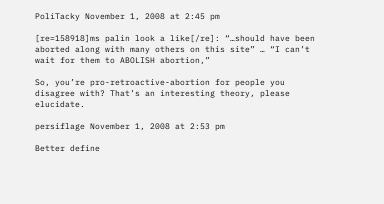PoliTacky November 1, 2008 at 2:45 pm

[re=158918]ms palin look a like[/re]: “…should have been aborted along with many others on this site” … “I can’t wait for them to ABOLISH abortion,”

So, you’re pro-retroactive-abortion for people you disagree with? That’s an interesting theory, please elucidate.

persiflage November 1, 2008 at 2:53 pm

Better define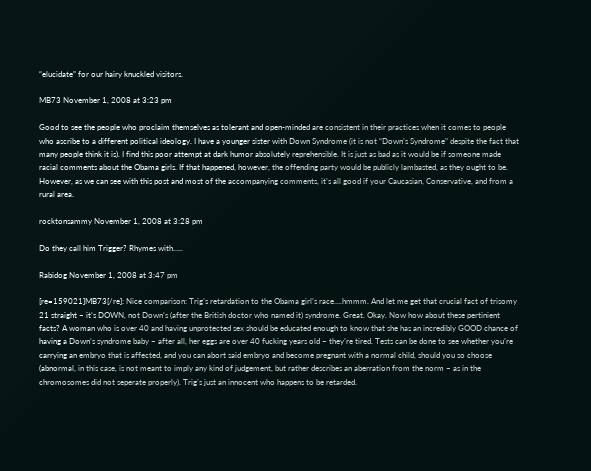“elucidate” for our hairy knuckled visitors.

MB73 November 1, 2008 at 3:23 pm

Good to see the people who proclaim themselves as tolerant and open-minded are consistent in their practices when it comes to people who ascribe to a different political ideology. I have a younger sister with Down Syndrome (it is not “Down’s Syndrome” despite the fact that many people think it is). I find this poor attempt at dark humor absolutely reprehensible. It is just as bad as it would be if someone made racial comments about the Obama girls. If that happened, however, the offending party would be publicly lambasted, as they ought to be. However, as we can see with this post and most of the accompanying comments, it’s all good if your Caucasian, Conservative, and from a rural area.

rocktonsammy November 1, 2008 at 3:28 pm

Do they call him Trigger? Rhymes with…..

Rabidog November 1, 2008 at 3:47 pm

[re=159021]MB73[/re]: Nice comparison: Trig’s retardation to the Obama girl’s race….hmmm. And let me get that crucial fact of trisomy 21 straight – it’s DOWN, not Down’s (after the British doctor who named it) syndrome. Great. Okay. Now how about these pertinient facts? A woman who is over 40 and having unprotected sex should be educated enough to know that she has an incredibly GOOD chance of having a Down’s syndrome baby – after all, her eggs are over 40 fucking years old – they’re tired. Tests can be done to see whether you’re carrying an embryo that is affected, and you can abort said embryo and become pregnant with a normal child, should you so choose (abnormal, in this case, is not meant to imply any kind of judgement, but rather describes an aberration from the norm – as in the chromosomes did not seperate properly). Trig’s just an innocent who happens to be retarded.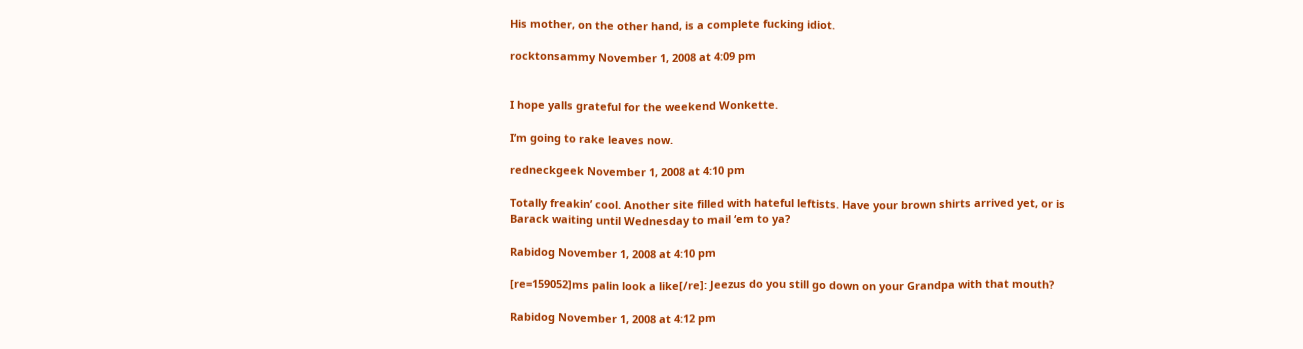His mother, on the other hand, is a complete fucking idiot.

rocktonsammy November 1, 2008 at 4:09 pm


I hope yalls grateful for the weekend Wonkette.

I’m going to rake leaves now.

redneckgeek November 1, 2008 at 4:10 pm

Totally freakin’ cool. Another site filled with hateful leftists. Have your brown shirts arrived yet, or is Barack waiting until Wednesday to mail ‘em to ya?

Rabidog November 1, 2008 at 4:10 pm

[re=159052]ms palin look a like[/re]: Jeezus do you still go down on your Grandpa with that mouth?

Rabidog November 1, 2008 at 4:12 pm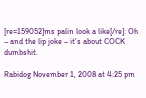[re=159052]ms palin look a like[/re]: Oh – and the lip joke – it’s about COCK dumbshit.

Rabidog November 1, 2008 at 4:25 pm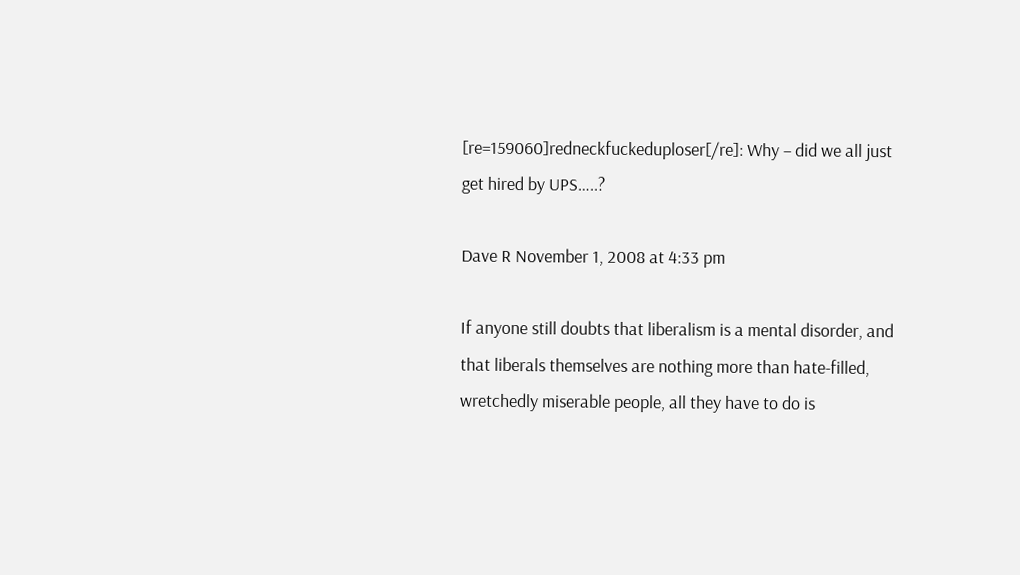[re=159060]redneckfuckeduploser[/re]: Why – did we all just get hired by UPS…..?

Dave R November 1, 2008 at 4:33 pm

If anyone still doubts that liberalism is a mental disorder, and that liberals themselves are nothing more than hate-filled, wretchedly miserable people, all they have to do is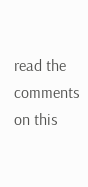read the comments on this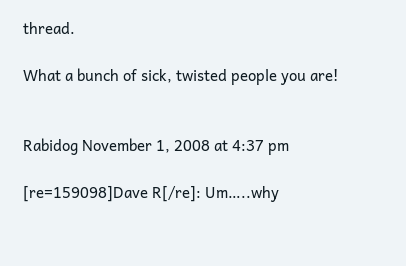thread.

What a bunch of sick, twisted people you are!


Rabidog November 1, 2008 at 4:37 pm

[re=159098]Dave R[/re]: Um…..why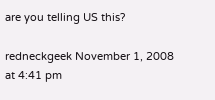are you telling US this?

redneckgeek November 1, 2008 at 4:41 pm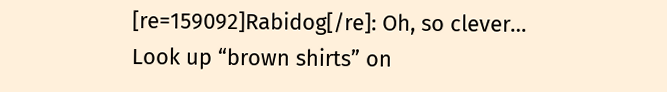[re=159092]Rabidog[/re]: Oh, so clever… Look up “brown shirts” on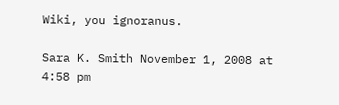Wiki, you ignoranus.

Sara K. Smith November 1, 2008 at 4:58 pm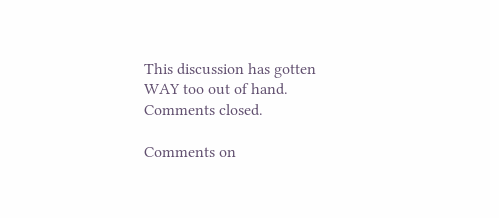This discussion has gotten WAY too out of hand. Comments closed.

Comments on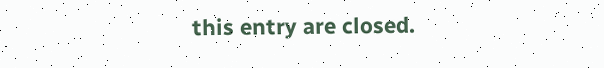this entry are closed.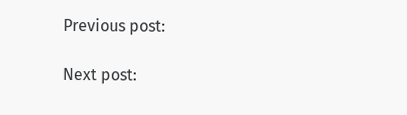Previous post:

Next post: